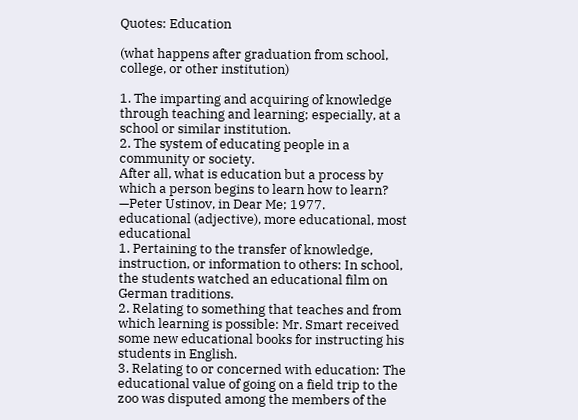Quotes: Education

(what happens after graduation from school, college, or other institution)

1. The imparting and acquiring of knowledge through teaching and learning; especially, at a school or similar institution.
2. The system of educating people in a community or society.
After all, what is education but a process by which a person begins to learn how to learn?
—Peter Ustinov, in Dear Me; 1977.
educational (adjective), more educational, most educational
1. Pertaining to the transfer of knowledge, instruction, or information to others: In school, the students watched an educational film on German traditions.
2. Relating to something that teaches and from which learning is possible: Mr. Smart received some new educational books for instructing his students in English.
3. Relating to or concerned with education: The educational value of going on a field trip to the zoo was disputed among the members of the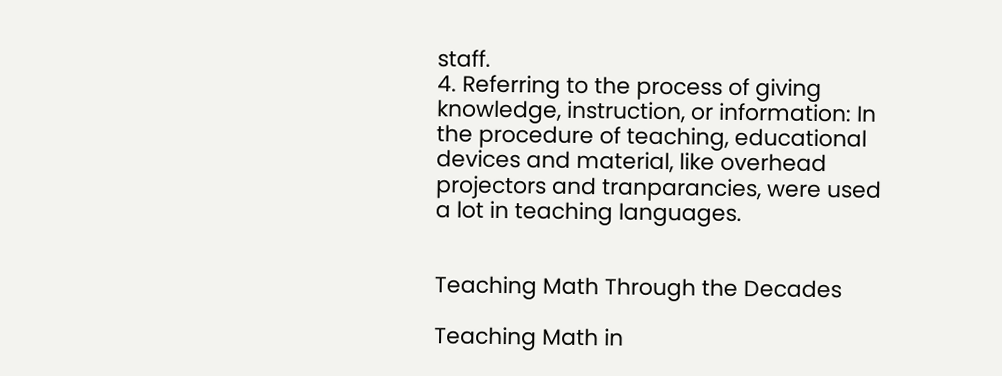staff.
4. Referring to the process of giving knowledge, instruction, or information: In the procedure of teaching, educational devices and material, like overhead projectors and tranparancies, were used a lot in teaching languages.


Teaching Math Through the Decades

Teaching Math in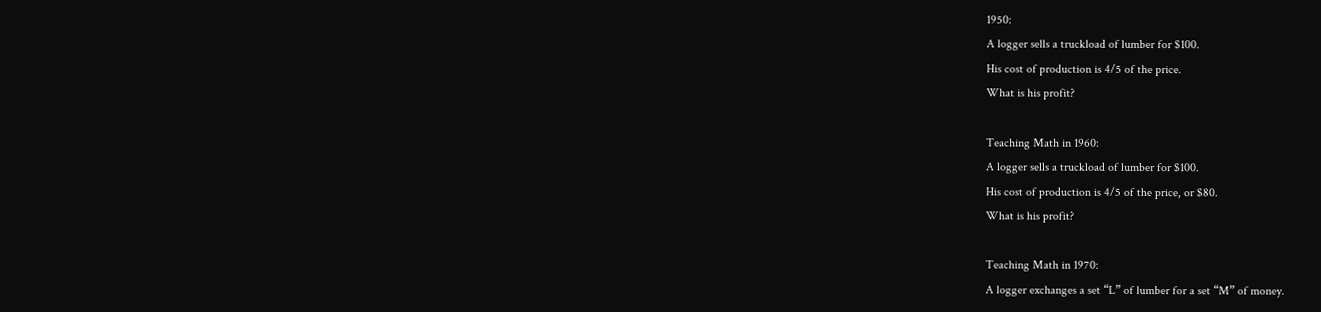1950:
A logger sells a truckload of lumber for $100.
His cost of production is 4/5 of the price.
What is his profit?

Teaching Math in 1960:
A logger sells a truckload of lumber for $100.
His cost of production is 4/5 of the price, or $80.
What is his profit?

Teaching Math in 1970:
A logger exchanges a set “L” of lumber for a set “M” of money.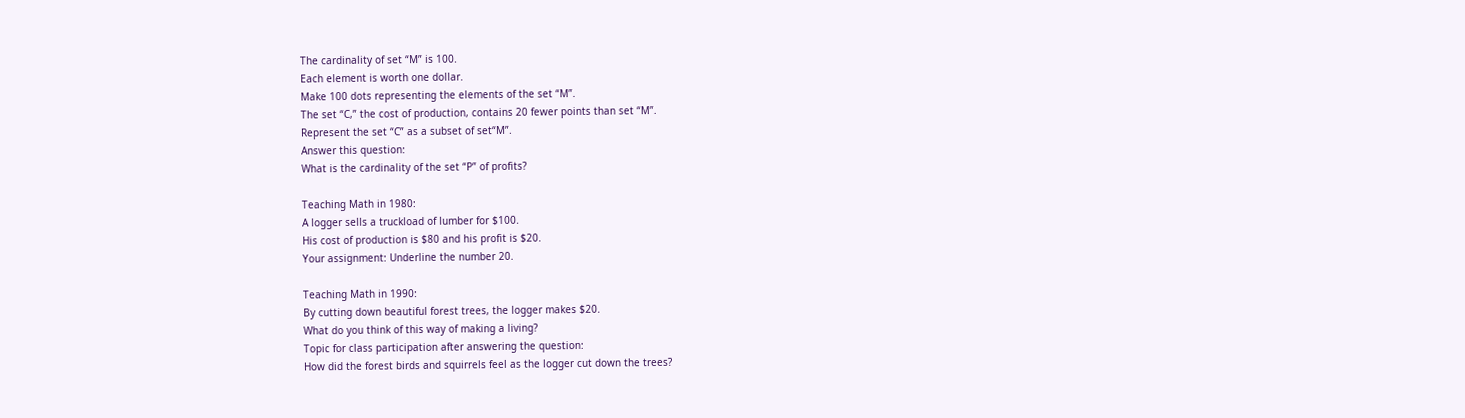The cardinality of set “M” is 100.
Each element is worth one dollar.
Make 100 dots representing the elements of the set “M”.
The set “C,” the cost of production, contains 20 fewer points than set “M”.
Represent the set “C” as a subset of set“M”.
Answer this question:
What is the cardinality of the set “P” of profits?

Teaching Math in 1980:
A logger sells a truckload of lumber for $100.
His cost of production is $80 and his profit is $20.
Your assignment: Underline the number 20.

Teaching Math in 1990:
By cutting down beautiful forest trees, the logger makes $20.
What do you think of this way of making a living?
Topic for class participation after answering the question:
How did the forest birds and squirrels feel as the logger cut down the trees?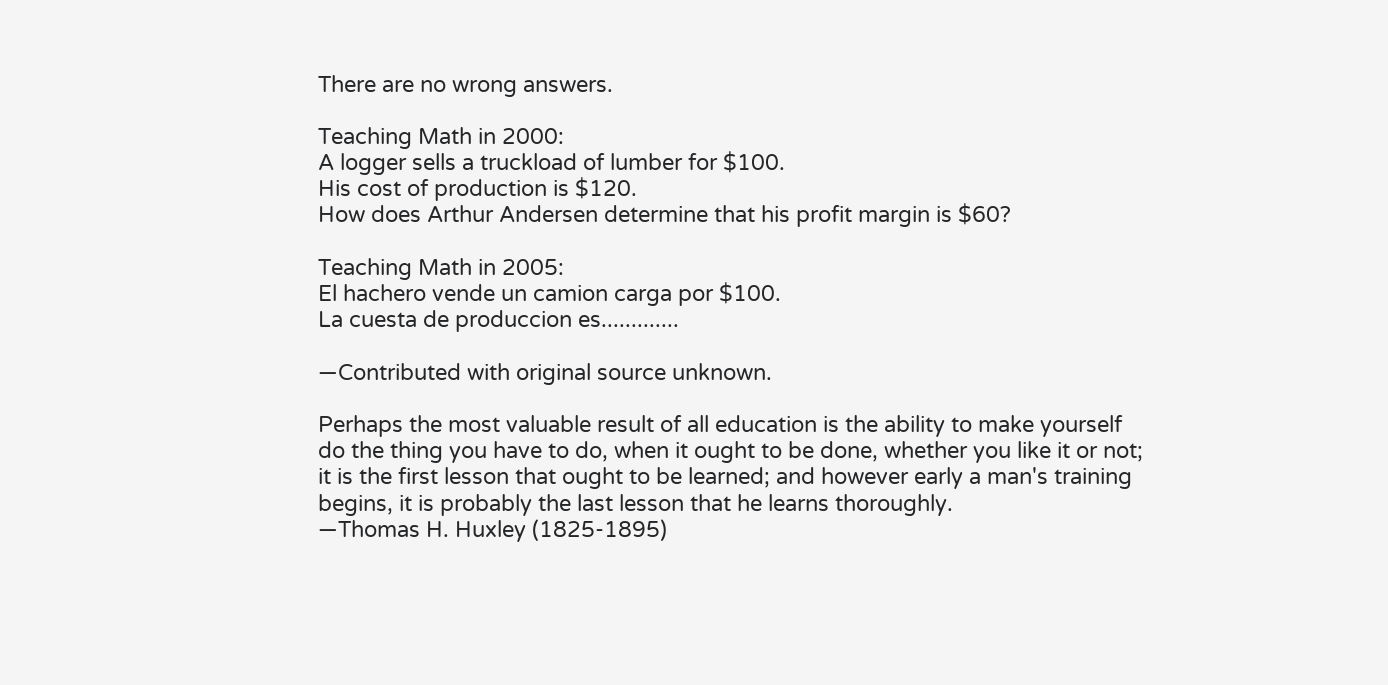There are no wrong answers.

Teaching Math in 2000:
A logger sells a truckload of lumber for $100.
His cost of production is $120.
How does Arthur Andersen determine that his profit margin is $60?

Teaching Math in 2005:
El hachero vende un camion carga por $100.
La cuesta de produccion es.............

—Contributed with original source unknown.

Perhaps the most valuable result of all education is the ability to make yourself do the thing you have to do, when it ought to be done, whether you like it or not; it is the first lesson that ought to be learned; and however early a man's training begins, it is probably the last lesson that he learns thoroughly.
—Thomas H. Huxley (1825-1895)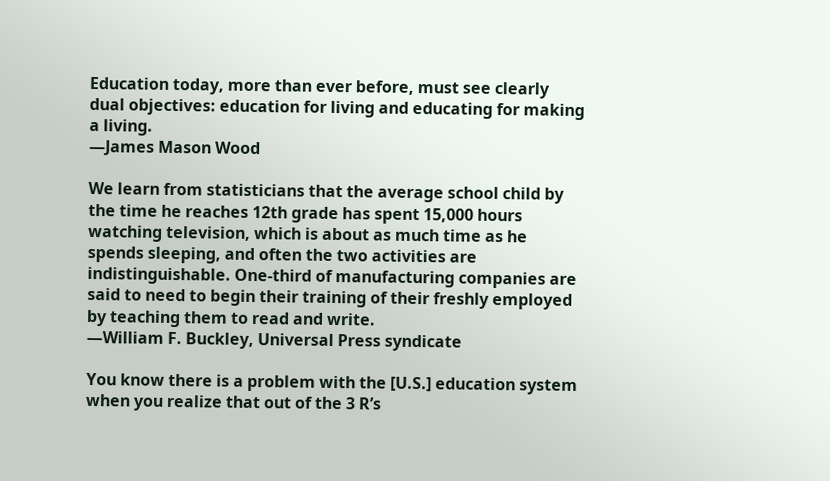Education today, more than ever before, must see clearly dual objectives: education for living and educating for making a living.
—James Mason Wood

We learn from statisticians that the average school child by the time he reaches 12th grade has spent 15,000 hours watching television, which is about as much time as he spends sleeping, and often the two activities are indistinguishable. One-third of manufacturing companies are said to need to begin their training of their freshly employed by teaching them to read and write.
—William F. Buckley, Universal Press syndicate

You know there is a problem with the [U.S.] education system when you realize that out of the 3 R’s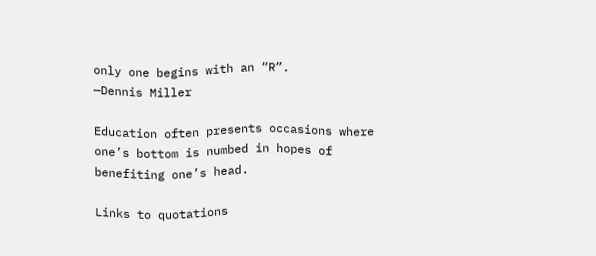only one begins with an “R”.
—Dennis Miller

Education often presents occasions where one’s bottom is numbed in hopes of benefiting one’s head.

Links to quotations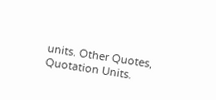units. Other Quotes, Quotation Units.